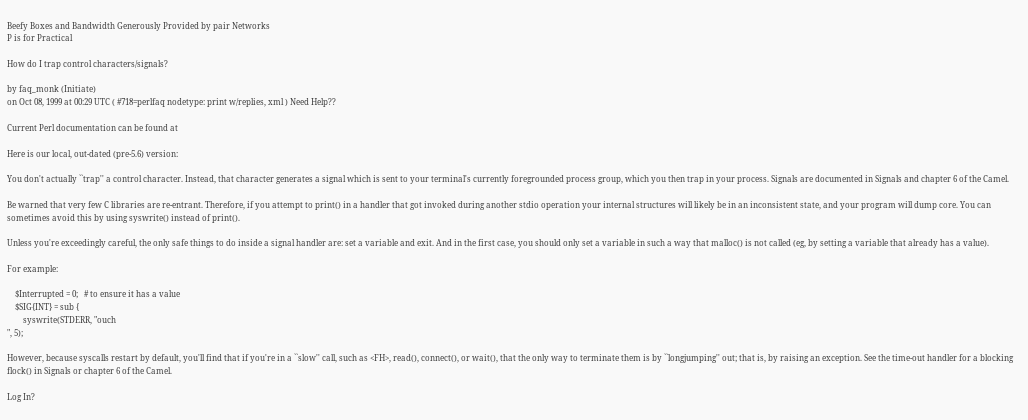Beefy Boxes and Bandwidth Generously Provided by pair Networks
P is for Practical

How do I trap control characters/signals?

by faq_monk (Initiate)
on Oct 08, 1999 at 00:29 UTC ( #718=perlfaq nodetype: print w/replies, xml ) Need Help??

Current Perl documentation can be found at

Here is our local, out-dated (pre-5.6) version:

You don't actually ``trap'' a control character. Instead, that character generates a signal which is sent to your terminal's currently foregrounded process group, which you then trap in your process. Signals are documented in Signals and chapter 6 of the Camel.

Be warned that very few C libraries are re-entrant. Therefore, if you attempt to print() in a handler that got invoked during another stdio operation your internal structures will likely be in an inconsistent state, and your program will dump core. You can sometimes avoid this by using syswrite() instead of print().

Unless you're exceedingly careful, the only safe things to do inside a signal handler are: set a variable and exit. And in the first case, you should only set a variable in such a way that malloc() is not called (eg, by setting a variable that already has a value).

For example:

    $Interrupted = 0;   # to ensure it has a value
    $SIG{INT} = sub {
        syswrite(STDERR, "ouch
", 5);

However, because syscalls restart by default, you'll find that if you're in a ``slow'' call, such as <FH>, read(), connect(), or wait(), that the only way to terminate them is by ``longjumping'' out; that is, by raising an exception. See the time-out handler for a blocking flock() in Signals or chapter 6 of the Camel.

Log In?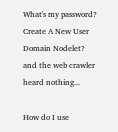What's my password?
Create A New User
Domain Nodelet?
and the web crawler heard nothing...

How do I use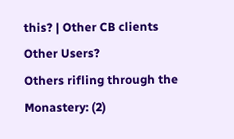this? | Other CB clients
Other Users?
Others rifling through the Monastery: (2)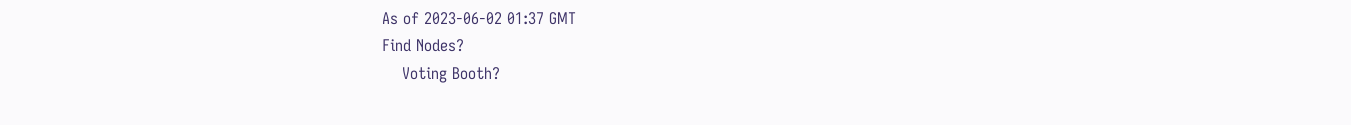As of 2023-06-02 01:37 GMT
Find Nodes?
    Voting Booth?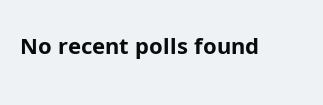No recent polls found